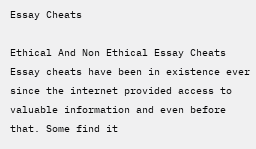Essay Cheats

Ethical And Non Ethical Essay Cheats
Essay cheats have been in existence ever since the internet provided access to valuable information and even before that. Some find it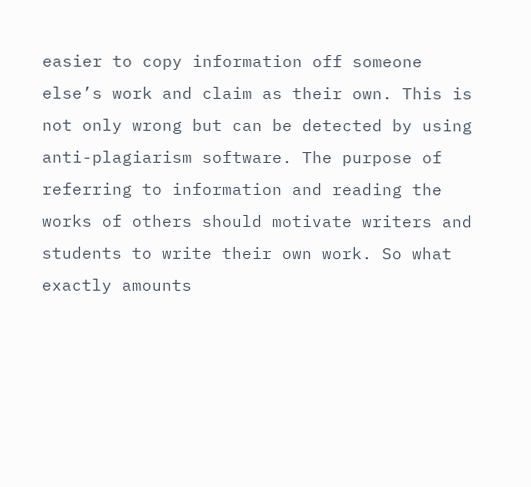easier to copy information off someone else’s work and claim as their own. This is not only wrong but can be detected by using anti-plagiarism software. The purpose of referring to information and reading the works of others should motivate writers and students to write their own work. So what exactly amounts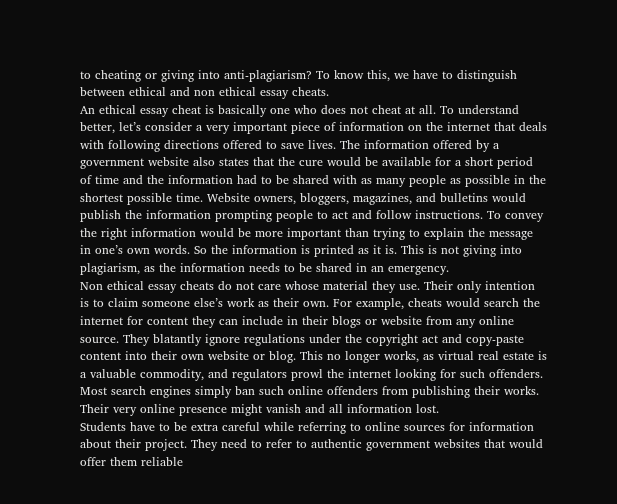to cheating or giving into anti-plagiarism? To know this, we have to distinguish between ethical and non ethical essay cheats.
An ethical essay cheat is basically one who does not cheat at all. To understand better, let’s consider a very important piece of information on the internet that deals with following directions offered to save lives. The information offered by a government website also states that the cure would be available for a short period of time and the information had to be shared with as many people as possible in the shortest possible time. Website owners, bloggers, magazines, and bulletins would publish the information prompting people to act and follow instructions. To convey the right information would be more important than trying to explain the message in one’s own words. So the information is printed as it is. This is not giving into plagiarism, as the information needs to be shared in an emergency.
Non ethical essay cheats do not care whose material they use. Their only intention is to claim someone else’s work as their own. For example, cheats would search the internet for content they can include in their blogs or website from any online source. They blatantly ignore regulations under the copyright act and copy-paste content into their own website or blog. This no longer works, as virtual real estate is a valuable commodity, and regulators prowl the internet looking for such offenders. Most search engines simply ban such online offenders from publishing their works. Their very online presence might vanish and all information lost.
Students have to be extra careful while referring to online sources for information about their project. They need to refer to authentic government websites that would offer them reliable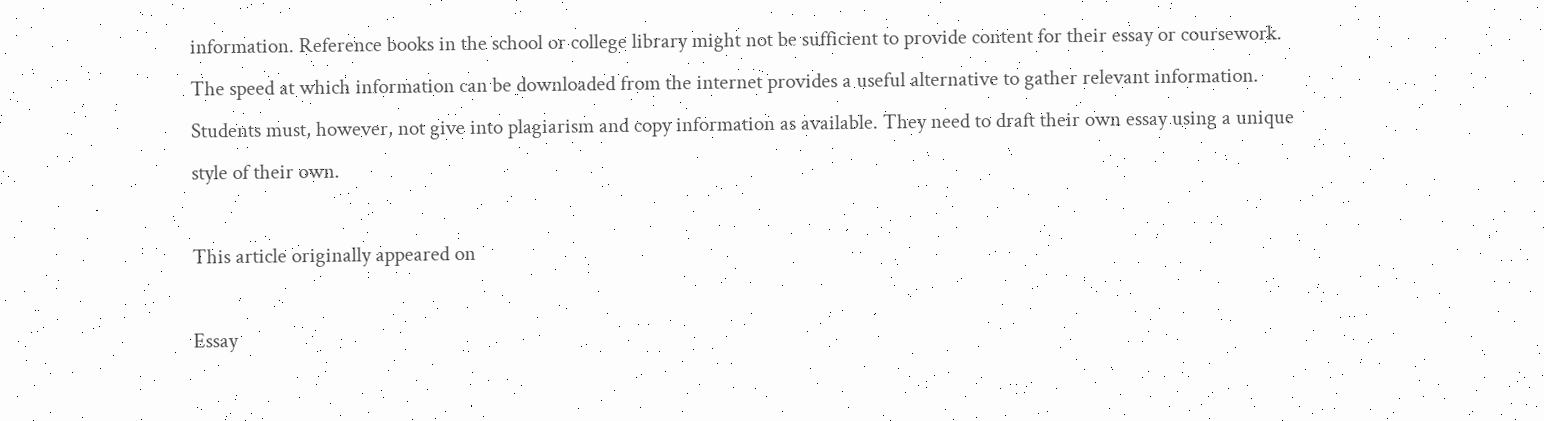information. Reference books in the school or college library might not be sufficient to provide content for their essay or coursework. The speed at which information can be downloaded from the internet provides a useful alternative to gather relevant information. Students must, however, not give into plagiarism and copy information as available. They need to draft their own essay using a unique style of their own.

This article originally appeared on

Essay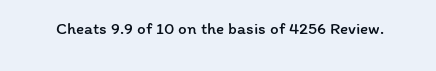Cheats 9.9 of 10 on the basis of 4256 Review.